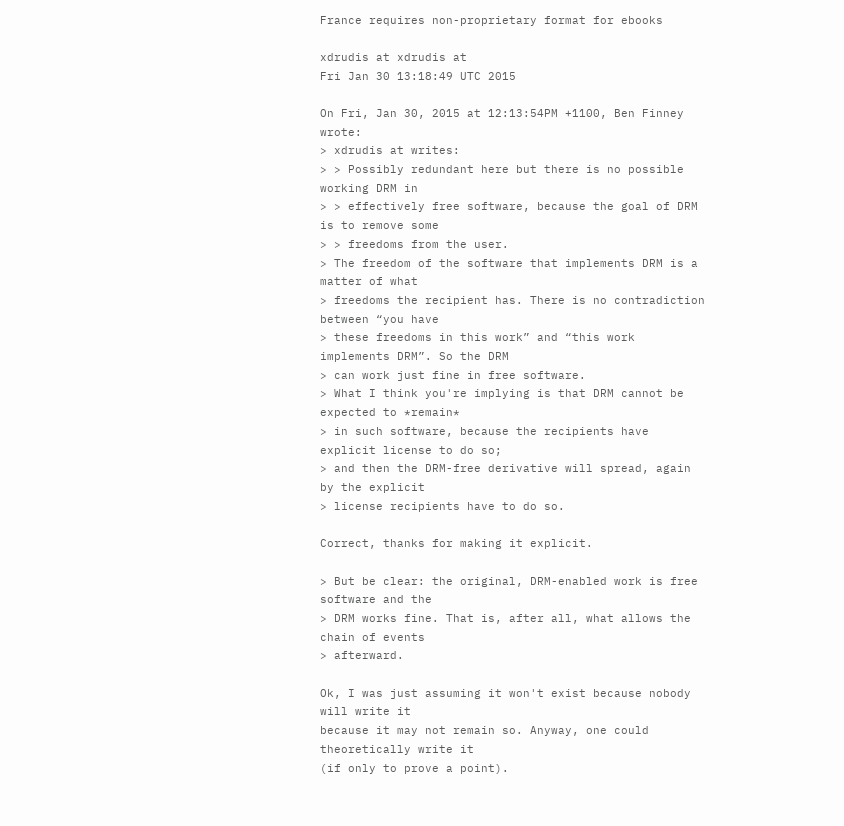France requires non-proprietary format for ebooks

xdrudis at xdrudis at
Fri Jan 30 13:18:49 UTC 2015

On Fri, Jan 30, 2015 at 12:13:54PM +1100, Ben Finney wrote:
> xdrudis at writes:
> > Possibly redundant here but there is no possible working DRM in
> > effectively free software, because the goal of DRM is to remove some
> > freedoms from the user.
> The freedom of the software that implements DRM is a matter of what
> freedoms the recipient has. There is no contradiction between “you have
> these freedoms in this work” and “this work implements DRM”. So the DRM
> can work just fine in free software.
> What I think you're implying is that DRM cannot be expected to *remain*
> in such software, because the recipients have explicit license to do so;
> and then the DRM-free derivative will spread, again by the explicit
> license recipients have to do so.

Correct, thanks for making it explicit.

> But be clear: the original, DRM-enabled work is free software and the
> DRM works fine. That is, after all, what allows the chain of events
> afterward.

Ok, I was just assuming it won't exist because nobody will write it
because it may not remain so. Anyway, one could theoretically write it
(if only to prove a point).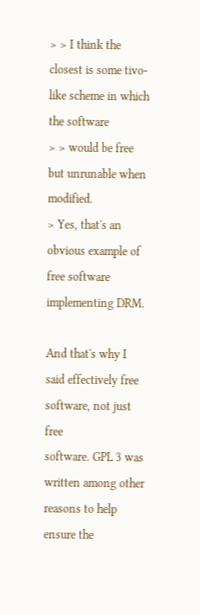> > I think the closest is some tivo-like scheme in which the software
> > would be free but unrunable when modified.
> Yes, that's an obvious example of free software implementing DRM.

And that's why I said effectively free software, not just free
software. GPL 3 was written among other reasons to help ensure the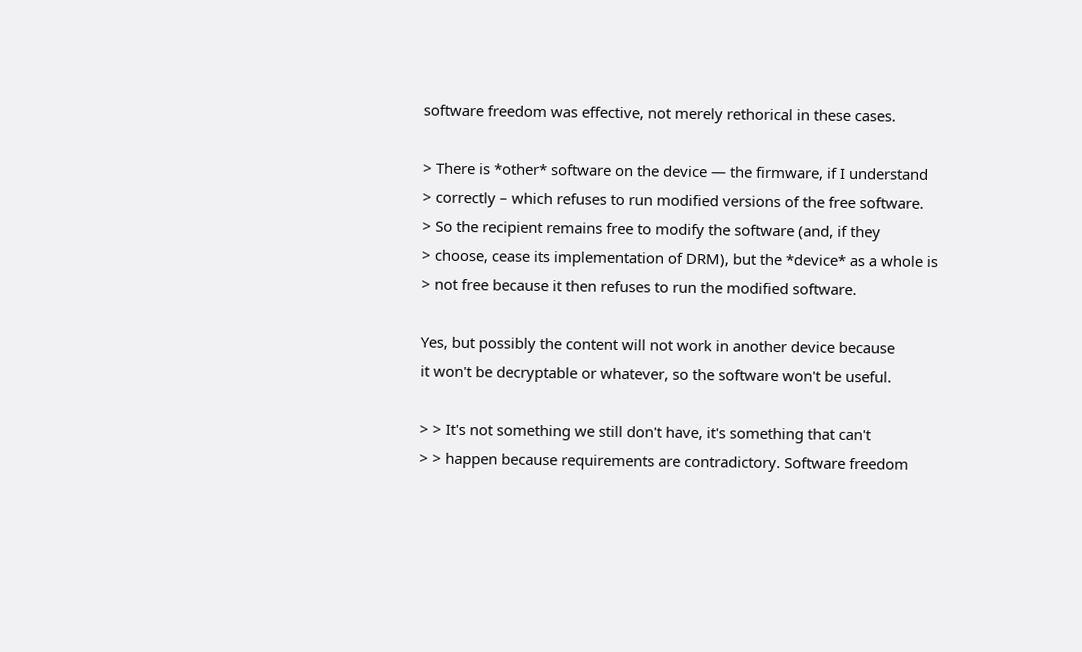software freedom was effective, not merely rethorical in these cases.

> There is *other* software on the device — the firmware, if I understand
> correctly – which refuses to run modified versions of the free software.
> So the recipient remains free to modify the software (and, if they
> choose, cease its implementation of DRM), but the *device* as a whole is
> not free because it then refuses to run the modified software.

Yes, but possibly the content will not work in another device because
it won't be decryptable or whatever, so the software won't be useful.

> > It's not something we still don't have, it's something that can't
> > happen because requirements are contradictory. Software freedom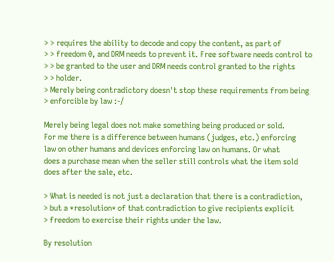> > requires the ability to decode and copy the content, as part of
> > freedom 0, and DRM needs to prevent it. Free software needs control to
> > be granted to the user and DRM needs control granted to the rights
> > holder.
> Merely being contradictory doesn't stop these requirements from being
> enforcible by law :-/

Merely being legal does not make something being produced or sold.
For me there is a difference between humans (judges, etc.) enforcing
law on other humans and devices enforcing law on humans. Or what
does a purchase mean when the seller still controls what the item sold
does after the sale, etc.

> What is needed is not just a declaration that there is a contradiction,
> but a *resolution* of that contradiction to give recipients explicit
> freedom to exercise their rights under the law.

By resolution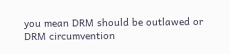you mean DRM should be outlawed or DRM circumvention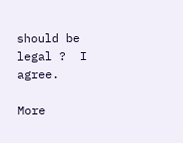should be legal ?  I agree.

More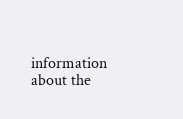information about the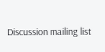Discussion mailing list